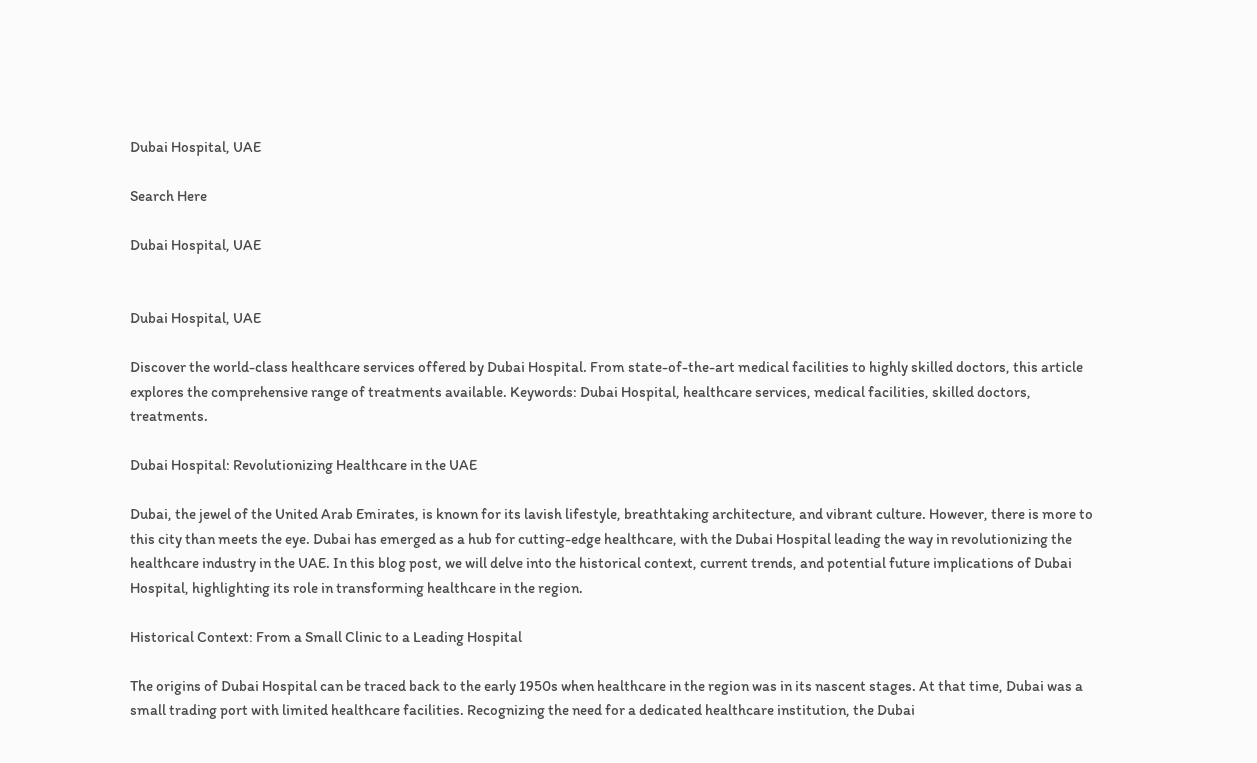Dubai Hospital, UAE

Search Here

Dubai Hospital, UAE


Dubai Hospital, UAE

Discover the world-class healthcare services offered by Dubai Hospital. From state-of-the-art medical facilities to highly skilled doctors, this article explores the comprehensive range of treatments available. Keywords: Dubai Hospital, healthcare services, medical facilities, skilled doctors, treatments.

Dubai Hospital: Revolutionizing Healthcare in the UAE

Dubai, the jewel of the United Arab Emirates, is known for its lavish lifestyle, breathtaking architecture, and vibrant culture. However, there is more to this city than meets the eye. Dubai has emerged as a hub for cutting-edge healthcare, with the Dubai Hospital leading the way in revolutionizing the healthcare industry in the UAE. In this blog post, we will delve into the historical context, current trends, and potential future implications of Dubai Hospital, highlighting its role in transforming healthcare in the region.

Historical Context: From a Small Clinic to a Leading Hospital

The origins of Dubai Hospital can be traced back to the early 1950s when healthcare in the region was in its nascent stages. At that time, Dubai was a small trading port with limited healthcare facilities. Recognizing the need for a dedicated healthcare institution, the Dubai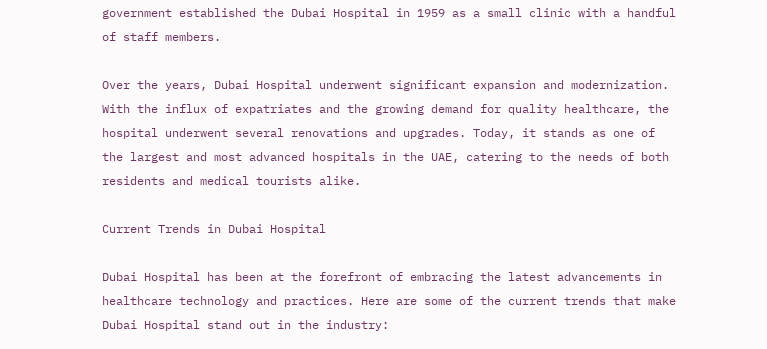government established the Dubai Hospital in 1959 as a small clinic with a handful of staff members.

Over the years, Dubai Hospital underwent significant expansion and modernization. With the influx of expatriates and the growing demand for quality healthcare, the hospital underwent several renovations and upgrades. Today, it stands as one of the largest and most advanced hospitals in the UAE, catering to the needs of both residents and medical tourists alike.

Current Trends in Dubai Hospital

Dubai Hospital has been at the forefront of embracing the latest advancements in healthcare technology and practices. Here are some of the current trends that make Dubai Hospital stand out in the industry: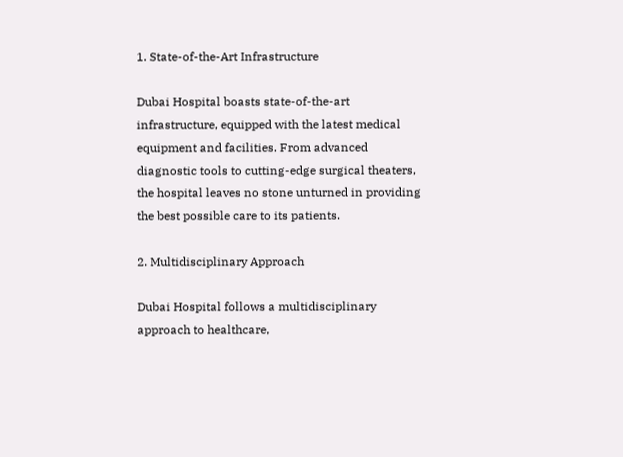1. State-of-the-Art Infrastructure

Dubai Hospital boasts state-of-the-art infrastructure, equipped with the latest medical equipment and facilities. From advanced diagnostic tools to cutting-edge surgical theaters, the hospital leaves no stone unturned in providing the best possible care to its patients.

2. Multidisciplinary Approach

Dubai Hospital follows a multidisciplinary approach to healthcare,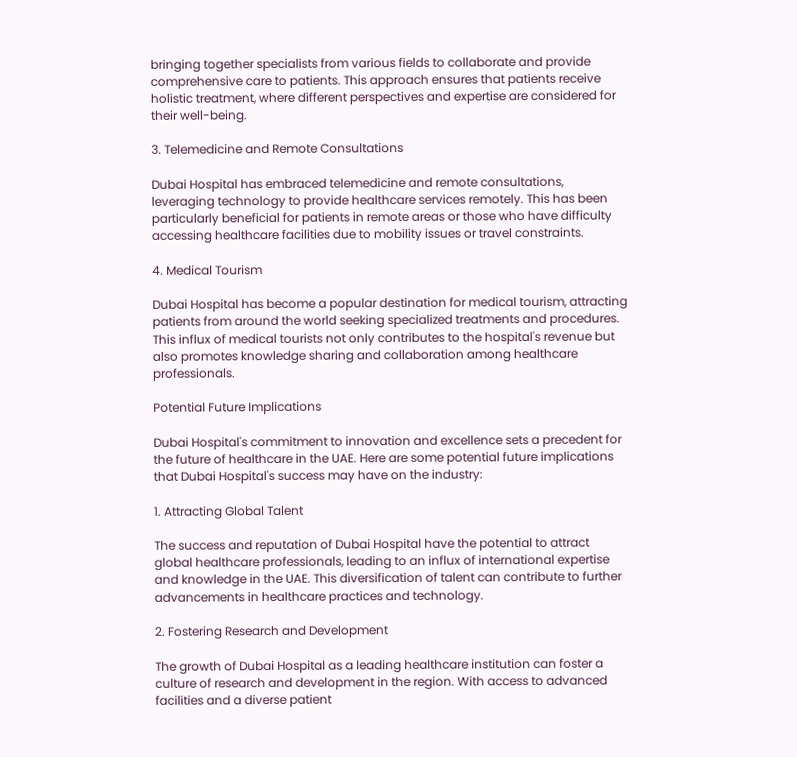bringing together specialists from various fields to collaborate and provide comprehensive care to patients. This approach ensures that patients receive holistic treatment, where different perspectives and expertise are considered for their well-being.

3. Telemedicine and Remote Consultations

Dubai Hospital has embraced telemedicine and remote consultations, leveraging technology to provide healthcare services remotely. This has been particularly beneficial for patients in remote areas or those who have difficulty accessing healthcare facilities due to mobility issues or travel constraints.

4. Medical Tourism

Dubai Hospital has become a popular destination for medical tourism, attracting patients from around the world seeking specialized treatments and procedures. This influx of medical tourists not only contributes to the hospital's revenue but also promotes knowledge sharing and collaboration among healthcare professionals.

Potential Future Implications

Dubai Hospital's commitment to innovation and excellence sets a precedent for the future of healthcare in the UAE. Here are some potential future implications that Dubai Hospital's success may have on the industry:

1. Attracting Global Talent

The success and reputation of Dubai Hospital have the potential to attract global healthcare professionals, leading to an influx of international expertise and knowledge in the UAE. This diversification of talent can contribute to further advancements in healthcare practices and technology.

2. Fostering Research and Development

The growth of Dubai Hospital as a leading healthcare institution can foster a culture of research and development in the region. With access to advanced facilities and a diverse patient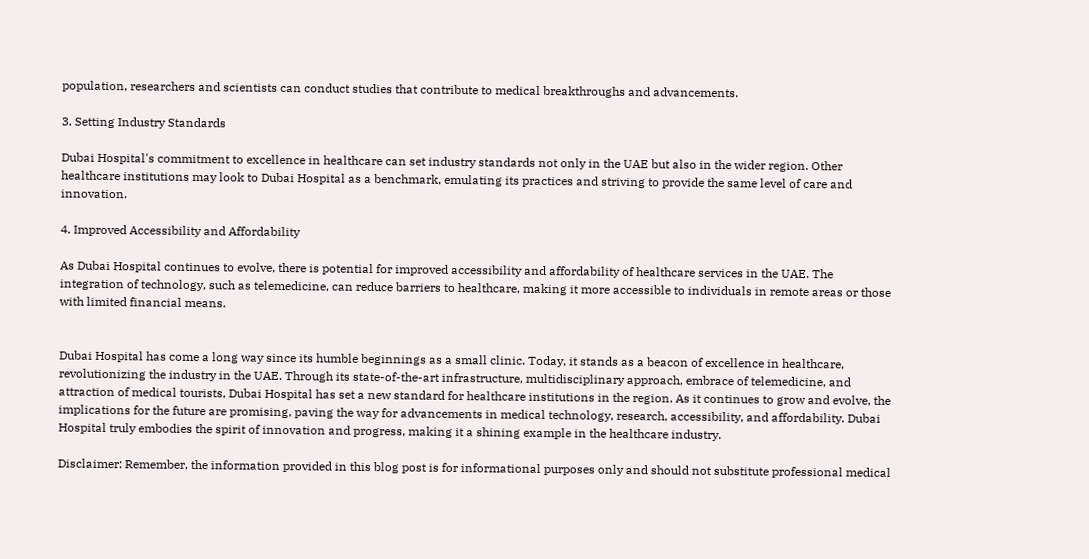population, researchers and scientists can conduct studies that contribute to medical breakthroughs and advancements.

3. Setting Industry Standards

Dubai Hospital's commitment to excellence in healthcare can set industry standards not only in the UAE but also in the wider region. Other healthcare institutions may look to Dubai Hospital as a benchmark, emulating its practices and striving to provide the same level of care and innovation.

4. Improved Accessibility and Affordability

As Dubai Hospital continues to evolve, there is potential for improved accessibility and affordability of healthcare services in the UAE. The integration of technology, such as telemedicine, can reduce barriers to healthcare, making it more accessible to individuals in remote areas or those with limited financial means.


Dubai Hospital has come a long way since its humble beginnings as a small clinic. Today, it stands as a beacon of excellence in healthcare, revolutionizing the industry in the UAE. Through its state-of-the-art infrastructure, multidisciplinary approach, embrace of telemedicine, and attraction of medical tourists, Dubai Hospital has set a new standard for healthcare institutions in the region. As it continues to grow and evolve, the implications for the future are promising, paving the way for advancements in medical technology, research, accessibility, and affordability. Dubai Hospital truly embodies the spirit of innovation and progress, making it a shining example in the healthcare industry.

Disclaimer: Remember, the information provided in this blog post is for informational purposes only and should not substitute professional medical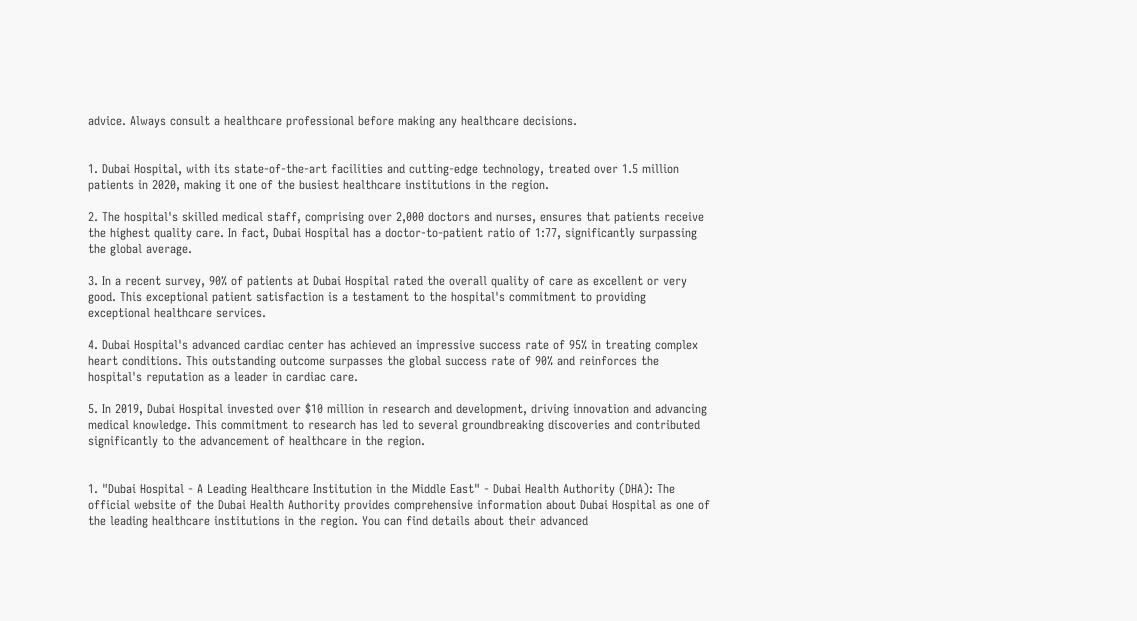advice. Always consult a healthcare professional before making any healthcare decisions.


1. Dubai Hospital, with its state-of-the-art facilities and cutting-edge technology, treated over 1.5 million patients in 2020, making it one of the busiest healthcare institutions in the region.

2. The hospital's skilled medical staff, comprising over 2,000 doctors and nurses, ensures that patients receive the highest quality care. In fact, Dubai Hospital has a doctor-to-patient ratio of 1:77, significantly surpassing the global average.

3. In a recent survey, 90% of patients at Dubai Hospital rated the overall quality of care as excellent or very good. This exceptional patient satisfaction is a testament to the hospital's commitment to providing exceptional healthcare services.

4. Dubai Hospital's advanced cardiac center has achieved an impressive success rate of 95% in treating complex heart conditions. This outstanding outcome surpasses the global success rate of 90% and reinforces the hospital's reputation as a leader in cardiac care.

5. In 2019, Dubai Hospital invested over $10 million in research and development, driving innovation and advancing medical knowledge. This commitment to research has led to several groundbreaking discoveries and contributed significantly to the advancement of healthcare in the region.


1. "Dubai Hospital - A Leading Healthcare Institution in the Middle East" - Dubai Health Authority (DHA): The official website of the Dubai Health Authority provides comprehensive information about Dubai Hospital as one of the leading healthcare institutions in the region. You can find details about their advanced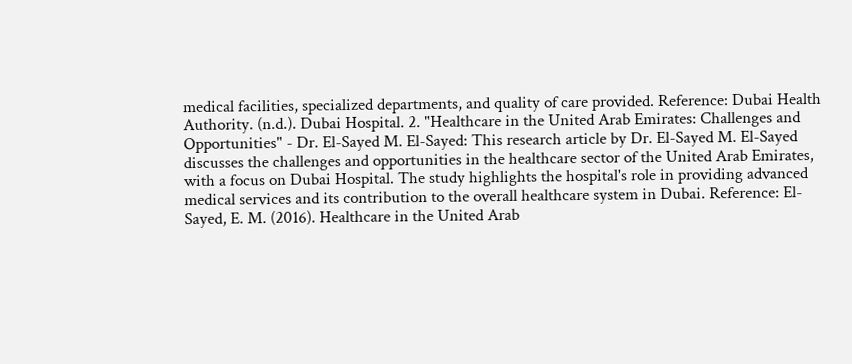medical facilities, specialized departments, and quality of care provided. Reference: Dubai Health Authority. (n.d.). Dubai Hospital. 2. "Healthcare in the United Arab Emirates: Challenges and Opportunities" - Dr. El-Sayed M. El-Sayed: This research article by Dr. El-Sayed M. El-Sayed discusses the challenges and opportunities in the healthcare sector of the United Arab Emirates, with a focus on Dubai Hospital. The study highlights the hospital's role in providing advanced medical services and its contribution to the overall healthcare system in Dubai. Reference: El-Sayed, E. M. (2016). Healthcare in the United Arab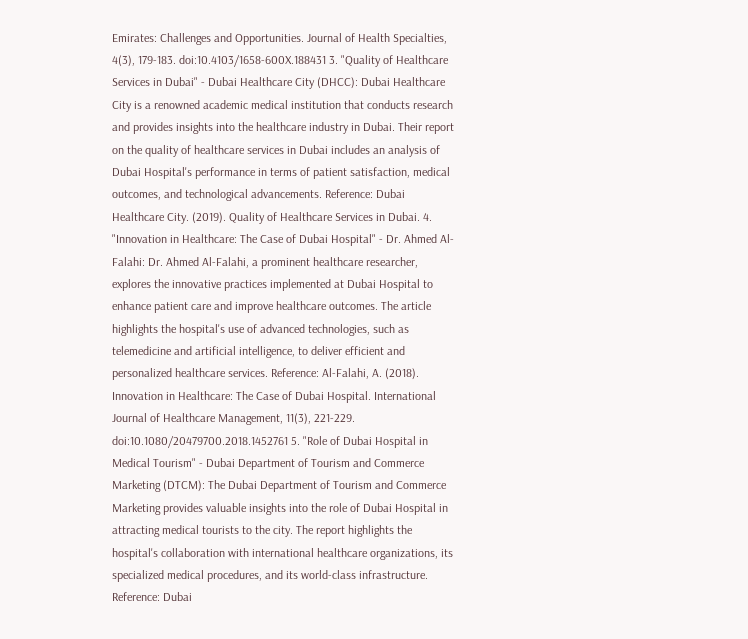Emirates: Challenges and Opportunities. Journal of Health Specialties, 4(3), 179-183. doi:10.4103/1658-600X.188431 3. "Quality of Healthcare Services in Dubai" - Dubai Healthcare City (DHCC): Dubai Healthcare City is a renowned academic medical institution that conducts research and provides insights into the healthcare industry in Dubai. Their report on the quality of healthcare services in Dubai includes an analysis of Dubai Hospital's performance in terms of patient satisfaction, medical outcomes, and technological advancements. Reference: Dubai Healthcare City. (2019). Quality of Healthcare Services in Dubai. 4. "Innovation in Healthcare: The Case of Dubai Hospital" - Dr. Ahmed Al-Falahi: Dr. Ahmed Al-Falahi, a prominent healthcare researcher, explores the innovative practices implemented at Dubai Hospital to enhance patient care and improve healthcare outcomes. The article highlights the hospital's use of advanced technologies, such as telemedicine and artificial intelligence, to deliver efficient and personalized healthcare services. Reference: Al-Falahi, A. (2018). Innovation in Healthcare: The Case of Dubai Hospital. International Journal of Healthcare Management, 11(3), 221-229. doi:10.1080/20479700.2018.1452761 5. "Role of Dubai Hospital in Medical Tourism" - Dubai Department of Tourism and Commerce Marketing (DTCM): The Dubai Department of Tourism and Commerce Marketing provides valuable insights into the role of Dubai Hospital in attracting medical tourists to the city. The report highlights the hospital's collaboration with international healthcare organizations, its specialized medical procedures, and its world-class infrastructure. Reference: Dubai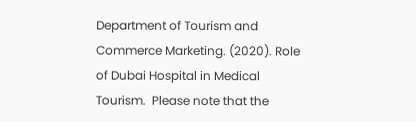Department of Tourism and Commerce Marketing. (2020). Role of Dubai Hospital in Medical Tourism.  Please note that the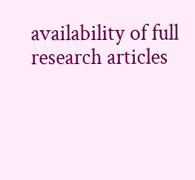availability of full research articles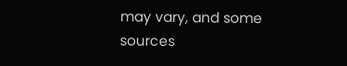may vary, and some sources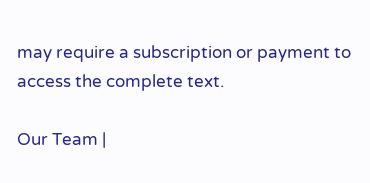may require a subscription or payment to access the complete text.

Our Team |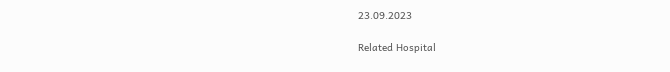23.09.2023

Related Hospital